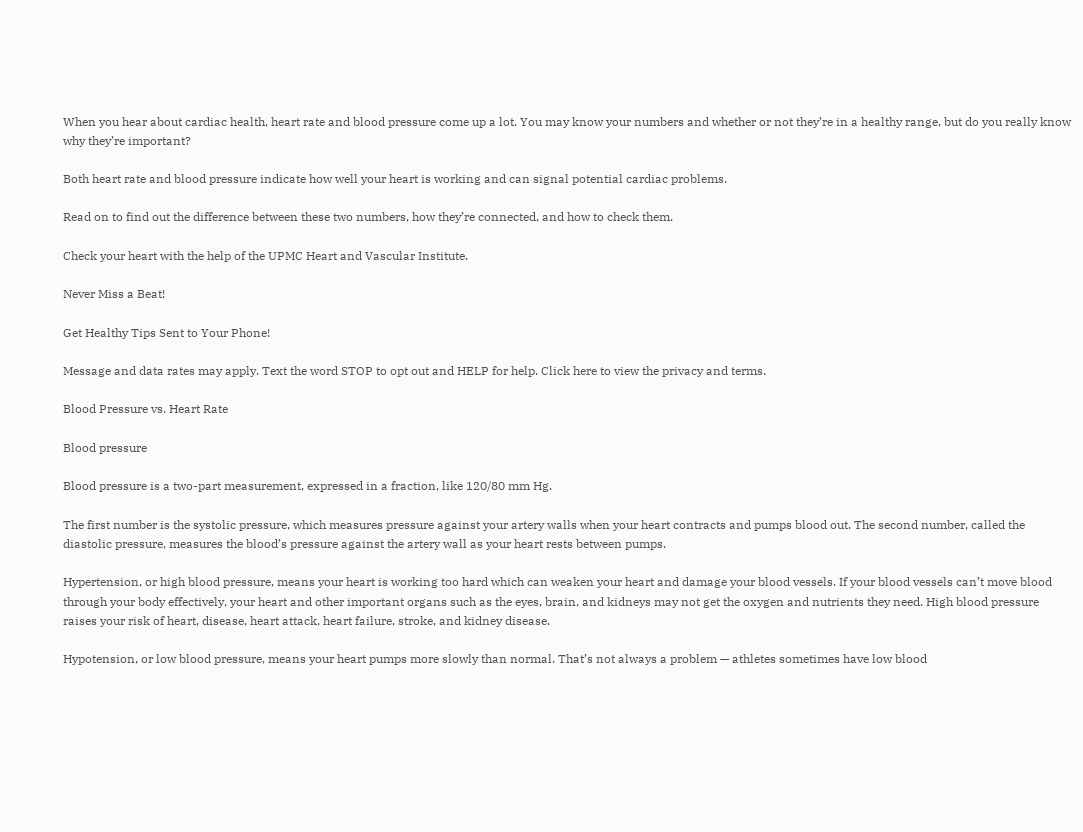When you hear about cardiac health, heart rate and blood pressure come up a lot. You may know your numbers and whether or not they’re in a healthy range, but do you really know why they’re important?

Both heart rate and blood pressure indicate how well your heart is working and can signal potential cardiac problems.

Read on to find out the difference between these two numbers, how they’re connected, and how to check them.

Check your heart with the help of the UPMC Heart and Vascular Institute.

Never Miss a Beat!

Get Healthy Tips Sent to Your Phone!

Message and data rates may apply. Text the word STOP to opt out and HELP for help. Click here to view the privacy and terms.

Blood Pressure vs. Heart Rate

Blood pressure

Blood pressure is a two-part measurement, expressed in a fraction, like 120/80 mm Hg.

The first number is the systolic pressure, which measures pressure against your artery walls when your heart contracts and pumps blood out. The second number, called the diastolic pressure, measures the blood’s pressure against the artery wall as your heart rests between pumps.

Hypertension, or high blood pressure, means your heart is working too hard which can weaken your heart and damage your blood vessels. If your blood vessels can’t move blood through your body effectively, your heart and other important organs such as the eyes, brain, and kidneys may not get the oxygen and nutrients they need. High blood pressure raises your risk of heart, disease, heart attack, heart failure, stroke, and kidney disease.

Hypotension, or low blood pressure, means your heart pumps more slowly than normal. That’s not always a problem — athletes sometimes have low blood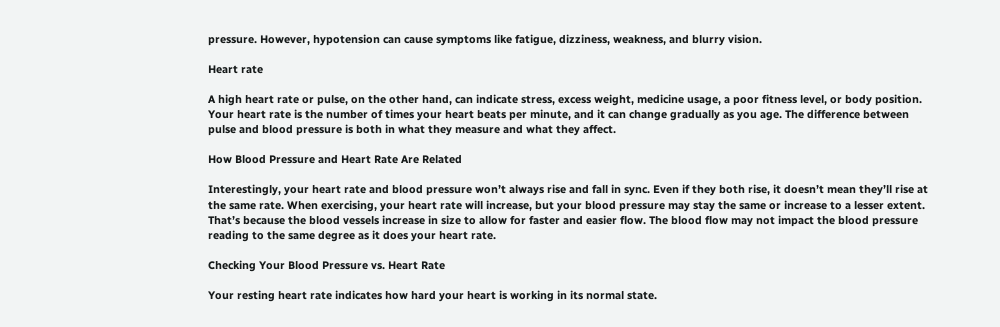pressure. However, hypotension can cause symptoms like fatigue, dizziness, weakness, and blurry vision.

Heart rate

A high heart rate or pulse, on the other hand, can indicate stress, excess weight, medicine usage, a poor fitness level, or body position. Your heart rate is the number of times your heart beats per minute, and it can change gradually as you age. The difference between pulse and blood pressure is both in what they measure and what they affect.

How Blood Pressure and Heart Rate Are Related

Interestingly, your heart rate and blood pressure won’t always rise and fall in sync. Even if they both rise, it doesn’t mean they’ll rise at the same rate. When exercising, your heart rate will increase, but your blood pressure may stay the same or increase to a lesser extent. That’s because the blood vessels increase in size to allow for faster and easier flow. The blood flow may not impact the blood pressure reading to the same degree as it does your heart rate.

Checking Your Blood Pressure vs. Heart Rate

Your resting heart rate indicates how hard your heart is working in its normal state.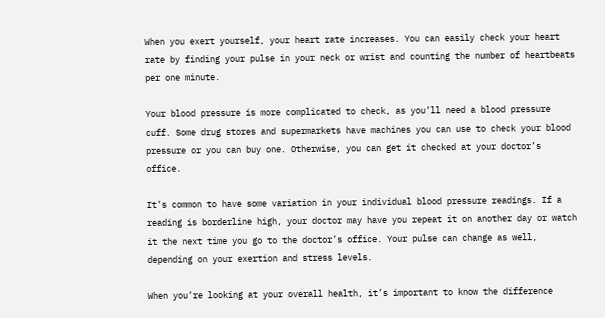When you exert yourself, your heart rate increases. You can easily check your heart rate by finding your pulse in your neck or wrist and counting the number of heartbeats per one minute.

Your blood pressure is more complicated to check, as you’ll need a blood pressure cuff. Some drug stores and supermarkets have machines you can use to check your blood pressure or you can buy one. Otherwise, you can get it checked at your doctor’s office.

It’s common to have some variation in your individual blood pressure readings. If a reading is borderline high, your doctor may have you repeat it on another day or watch it the next time you go to the doctor’s office. Your pulse can change as well, depending on your exertion and stress levels.

When you’re looking at your overall health, it’s important to know the difference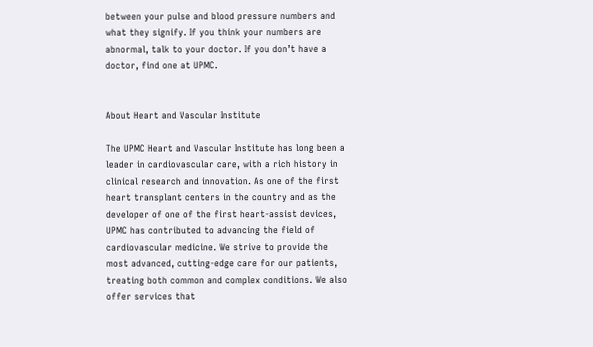between your pulse and blood pressure numbers and what they signify. If you think your numbers are abnormal, talk to your doctor. If you don’t have a doctor, find one at UPMC.


About Heart and Vascular Institute

The UPMC Heart and Vascular Institute has long been a leader in cardiovascular care, with a rich history in clinical research and innovation. As one of the first heart transplant centers in the country and as the developer of one of the first heart-assist devices, UPMC has contributed to advancing the field of cardiovascular medicine. We strive to provide the most advanced, cutting-edge care for our patients, treating both common and complex conditions. We also offer services that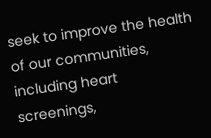seek to improve the health of our communities, including heart screenings,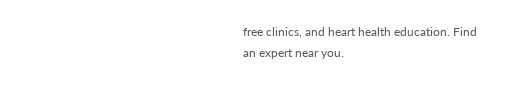free clinics, and heart health education. Find an expert near you.